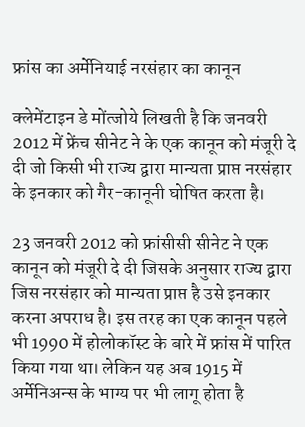फ्रांस का अर्मेनियाई नरसंहार का कानून

क्लेमेंटाइन डे मोंत्जोये लिखती है कि जनवरी 2012 में फ्रेंच सीनेट ने के एक कानून को मंजूरी दे दी जो किसी भी राज्य द्वारा मान्यता प्राप्त नरसंहार के इनकार को गैर-कानूनी घोषित करता है।

23 जनवरी 2012 को फ्रांसीसी सीनेट ने एक कानून को मंजूरी दे दी जिसके अनुसार राज्य द्वारा जिस नरसंहार को मान्यता प्राप्त है उसे इनकार करना अपराध है। इस तरह का एक कानून पहले भी 1990 में होलोकॉस्ट के बारे में फ्रांस में पारित किया गया था। लेकिन यह अब 1915 में अर्मेनिअन्स के भाग्य पर भी लागू होता है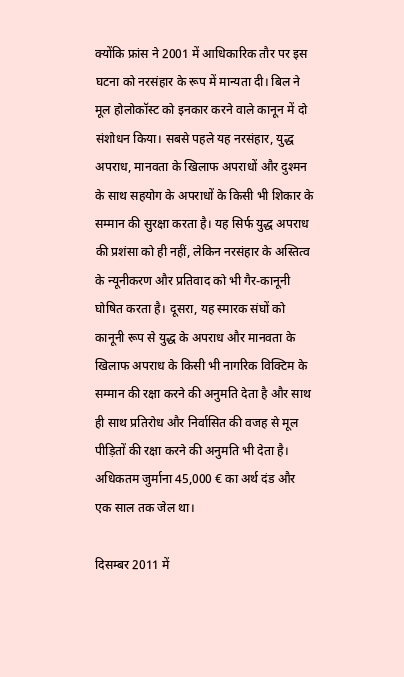क्योंकि फ्रांस ने 2001 में आधिकारिक तौर पर इस घटना को नरसंहार के रूप में मान्यता दी। बिल ने मूल होलोकॉस्ट को इनकार करने वाले कानून में दो संशोधन किया। सबसे पहले यह नरसंहार, युद्ध अपराध, मानवता के खिलाफ अपराधों और दुश्मन के साथ सहयोग के अपराधों के किसी भी शिकार के सम्मान की सुरक्षा करता है। यह सिर्फ युद्ध अपराध की प्रशंसा को ही नहीं, लेकिन नरसंहार के अस्तित्व के न्यूनीकरण और प्रतिवाद को भी गैर-कानूनी घोषित करता है। दूसरा, यह स्मारक संघों को कानूनी रूप से युद्ध के अपराध और मानवता के खिलाफ अपराध के किसी भी नागरिक विक्टिम के सम्मान की रक्षा करने की अनुमति देता है और साथ ही साथ प्रतिरोध और निर्वासित की वजह से मूल पीड़ितों की रक्षा करने की अनुमति भी देता है। अधिकतम जुर्माना 45,000 € का अर्थ दंड और एक साल तक जेल था।

दिसम्बर 2011 में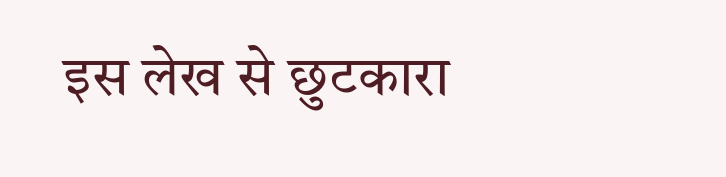इस लेख से छुटकारा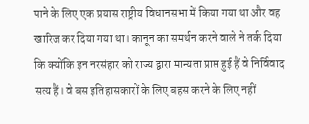पाने के लिए एक प्रयास राष्ट्रीय विधानसभा में किया गया था और वह खारिज कर दिया गया था। कानून का समर्थन करने वाले ने तर्क दिया कि क्योंकि इन नरसंहार को राज्य द्वारा मान्यता प्राप्त हुई हैं वे निर्विवाद सत्य हैं। वे बस इतिहासकारों के लिए बहस करने के लिए नहीं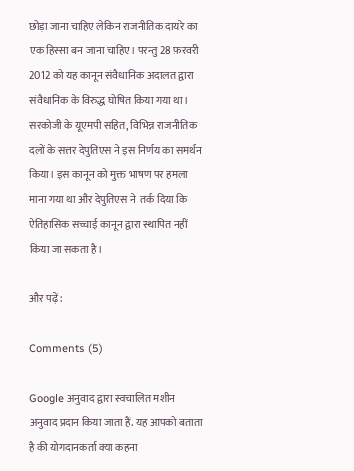छोड़ा जाना चाहिए लेकिन राजनीतिक दायरे का एक हिस्सा बन जाना चाहिए। परन्तु 28 फ़रवरी 2012 को यह कानून संवैधानिक अदालत द्वारा संवैधानिक के विरुद्ध घोषित किया गया था। सरकोजी के यूएमपी सहित, विभिन्न राजनीतिक दलों के सत्तर देपुतिएस ने इस निर्णय का समर्थन किया। इस कानून को मुक्त भाषण पर हमला माना गया था और देपुतिएस ने  तर्क दिया कि ऐतिहासिक सच्चाई कानून द्वारा स्थापित नहीं किया जा सकता है।

और पढ़ें:

Comments (5)

Google अनुवाद द्वारा स्वचालित मशीन अनुवाद प्रदान किया जाता हैं. यह आपको बताता है की योगदानकर्ता क्या कहना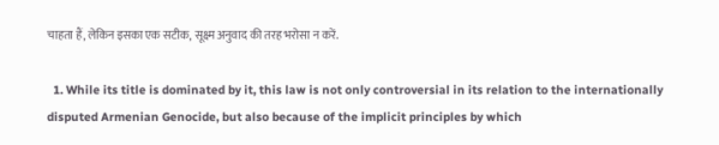चाहता हैं, लेकिन इसका एक सटीक, सूक्ष्म अनुवाद की तरह भरोसा न करें.

  1. While its title is dominated by it, this law is not only controversial in its relation to the internationally disputed Armenian Genocide, but also because of the implicit principles by which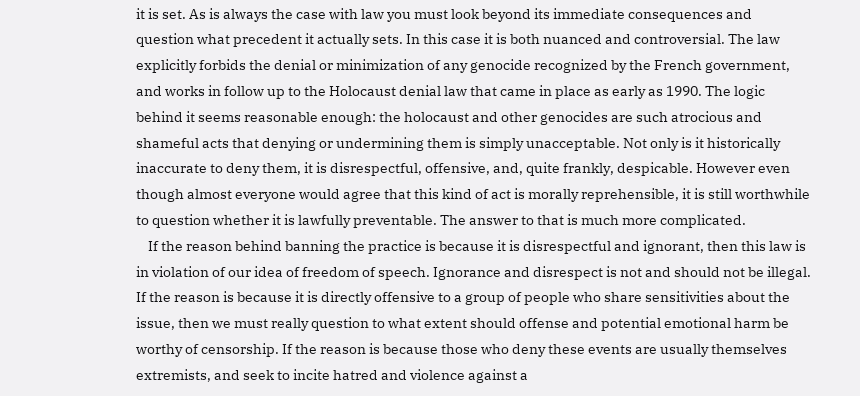it is set. As is always the case with law you must look beyond its immediate consequences and question what precedent it actually sets. In this case it is both nuanced and controversial. The law explicitly forbids the denial or minimization of any genocide recognized by the French government, and works in follow up to the Holocaust denial law that came in place as early as 1990. The logic behind it seems reasonable enough: the holocaust and other genocides are such atrocious and shameful acts that denying or undermining them is simply unacceptable. Not only is it historically inaccurate to deny them, it is disrespectful, offensive, and, quite frankly, despicable. However even though almost everyone would agree that this kind of act is morally reprehensible, it is still worthwhile to question whether it is lawfully preventable. The answer to that is much more complicated.
    If the reason behind banning the practice is because it is disrespectful and ignorant, then this law is in violation of our idea of freedom of speech. Ignorance and disrespect is not and should not be illegal. If the reason is because it is directly offensive to a group of people who share sensitivities about the issue, then we must really question to what extent should offense and potential emotional harm be worthy of censorship. If the reason is because those who deny these events are usually themselves extremists, and seek to incite hatred and violence against a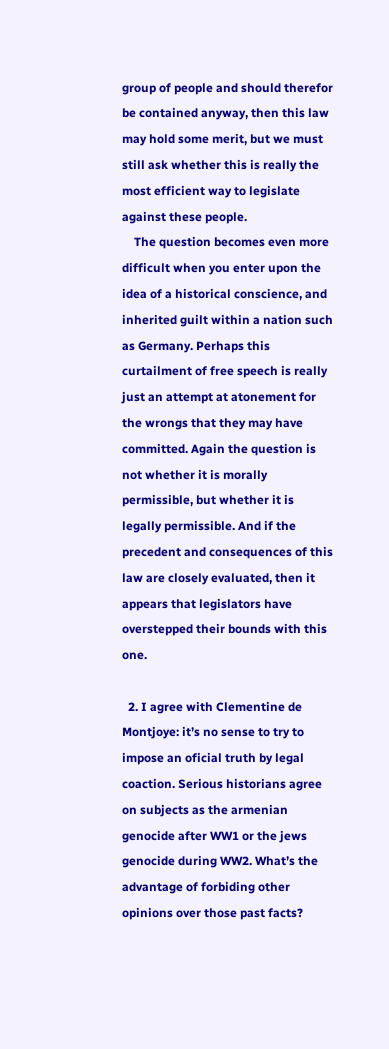group of people and should therefor be contained anyway, then this law may hold some merit, but we must still ask whether this is really the most efficient way to legislate against these people.
    The question becomes even more difficult when you enter upon the idea of a historical conscience, and inherited guilt within a nation such as Germany. Perhaps this curtailment of free speech is really just an attempt at atonement for the wrongs that they may have committed. Again the question is not whether it is morally permissible, but whether it is legally permissible. And if the precedent and consequences of this law are closely evaluated, then it appears that legislators have overstepped their bounds with this one.

  2. I agree with Clementine de Montjoye: it’s no sense to try to impose an oficial truth by legal coaction. Serious historians agree on subjects as the armenian genocide after WW1 or the jews genocide during WW2. What’s the advantage of forbiding other opinions over those past facts?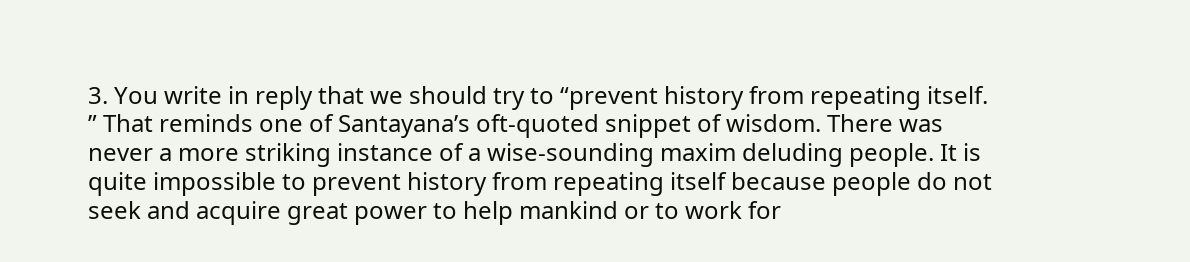3. You write in reply that we should try to “prevent history from repeating itself. ” That reminds one of Santayana’s oft-quoted snippet of wisdom. There was never a more striking instance of a wise-sounding maxim deluding people. It is quite impossible to prevent history from repeating itself because people do not seek and acquire great power to help mankind or to work for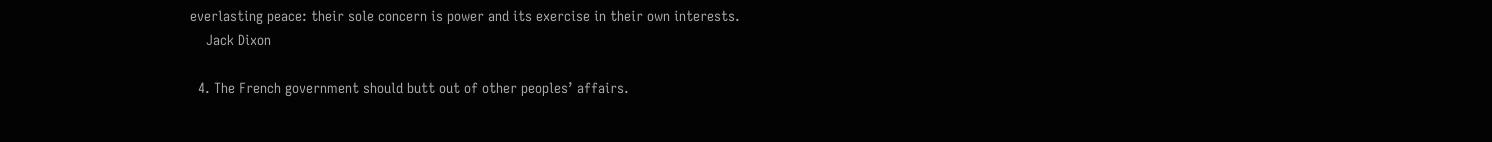everlasting peace: their sole concern is power and its exercise in their own interests.
    Jack Dixon

  4. The French government should butt out of other peoples’ affairs.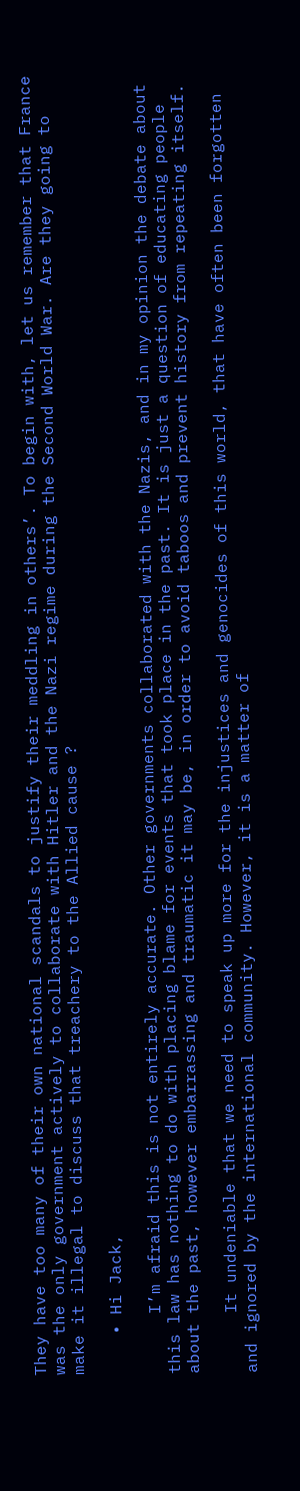They have too many of their own national scandals to justify their meddling in others’. To begin with, let us remember that France was the only government actively to collaborate with Hitler and the Nazi regime during the Second World War. Are they going to make it illegal to discuss that treachery to the Allied cause ?

    • Hi Jack,

      I’m afraid this is not entirely accurate. Other governments collaborated with the Nazis, and in my opinion the debate about this law has nothing to do with placing blame for events that took place in the past. It is just a question of educating people about the past, however embarrassing and traumatic it may be, in order to avoid taboos and prevent history from repeating itself.

      It undeniable that we need to speak up more for the injustices and genocides of this world, that have often been forgotten and ignored by the international community. However, it is a matter of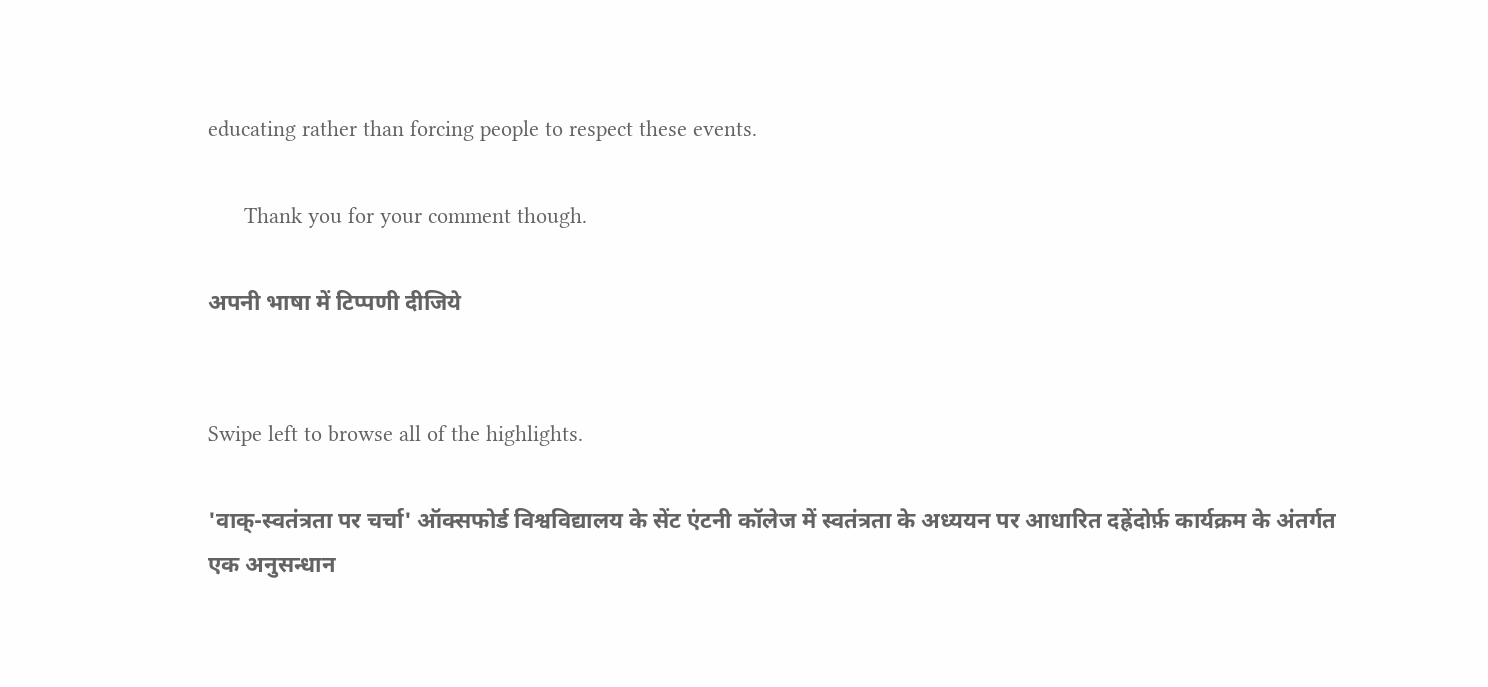educating rather than forcing people to respect these events.

      Thank you for your comment though.

अपनी भाषा में टिप्पणी दीजिये


Swipe left to browse all of the highlights.

'वाक्-स्वतंत्रता पर चर्चा' ऑक्सफोर्ड विश्वविद्यालय के सेंट एंटनी कॉलेज में स्वतंत्रता के अध्ययन पर आधारित दह्रेंदोर्फ़ कार्यक्रम के अंतर्गत एक अनुसन्धान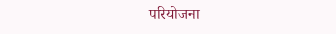परियोजना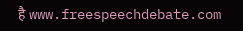है www.freespeechdebate.com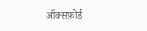ऑक्सफ़ोर्ड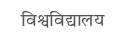विश्वविद्यालय